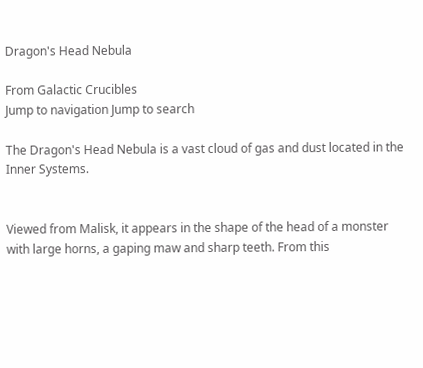Dragon's Head Nebula

From Galactic Crucibles
Jump to navigation Jump to search

The Dragon's Head Nebula is a vast cloud of gas and dust located in the Inner Systems.


Viewed from Malisk, it appears in the shape of the head of a monster with large horns, a gaping maw and sharp teeth. From this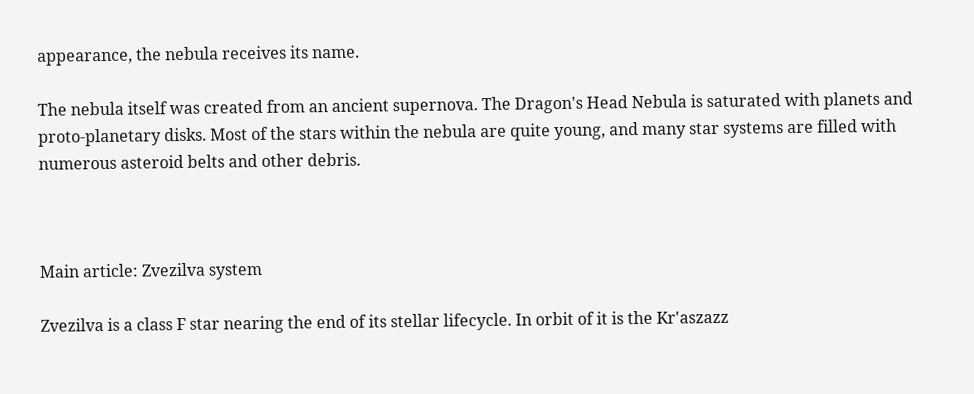appearance, the nebula receives its name.

The nebula itself was created from an ancient supernova. The Dragon's Head Nebula is saturated with planets and proto-planetary disks. Most of the stars within the nebula are quite young, and many star systems are filled with numerous asteroid belts and other debris.



Main article: Zvezilva system

Zvezilva is a class F star nearing the end of its stellar lifecycle. In orbit of it is the Kr'aszazz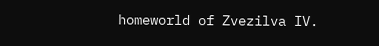homeworld of Zvezilva IV.